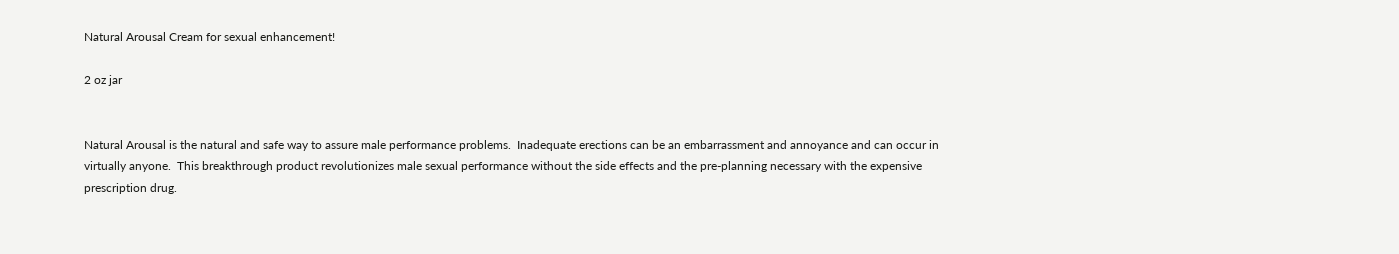Natural Arousal Cream for sexual enhancement!

2 oz jar


Natural Arousal is the natural and safe way to assure male performance problems.  Inadequate erections can be an embarrassment and annoyance and can occur in virtually anyone.  This breakthrough product revolutionizes male sexual performance without the side effects and the pre-planning necessary with the expensive prescription drug.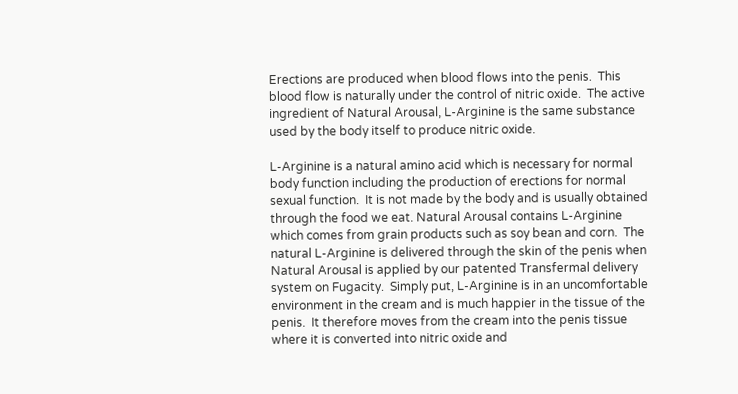Erections are produced when blood flows into the penis.  This blood flow is naturally under the control of nitric oxide.  The active ingredient of Natural Arousal, L-Arginine is the same substance used by the body itself to produce nitric oxide.

L-Arginine is a natural amino acid which is necessary for normal body function including the production of erections for normal sexual function.  It is not made by the body and is usually obtained through the food we eat. Natural Arousal contains L-Arginine which comes from grain products such as soy bean and corn.  The natural L-Arginine is delivered through the skin of the penis when Natural Arousal is applied by our patented Transfermal delivery system on Fugacity.  Simply put, L-Arginine is in an uncomfortable environment in the cream and is much happier in the tissue of the penis.  It therefore moves from the cream into the penis tissue where it is converted into nitric oxide and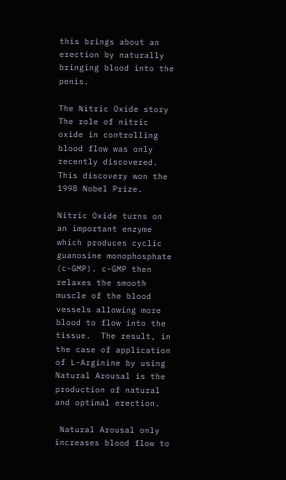this brings about an erection by naturally bringing blood into the penis.

The Nitric Oxide story
The role of nitric oxide in controlling blood flow was only recently discovered.  This discovery won the 1998 Nobel Prize.

Nitric Oxide turns on an important enzyme which produces cyclic guanosine monophosphate (c-GMP). c-GMP then relaxes the smooth muscle of the blood vessels allowing more blood to flow into the tissue.  The result, in the case of application of L-Arginine by using Natural Arousal is the production of natural and optimal erection.

 Natural Arousal only increases blood flow to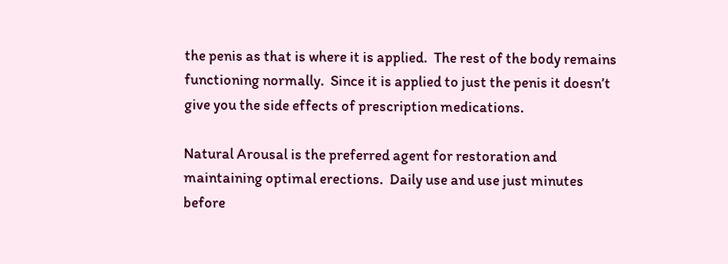the penis as that is where it is applied.  The rest of the body remains functioning normally.  Since it is applied to just the penis it doesn’t give you the side effects of prescription medications.

Natural Arousal is the preferred agent for restoration and maintaining optimal erections.  Daily use and use just minutes before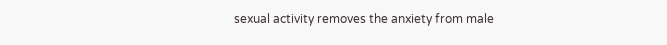sexual activity removes the anxiety from male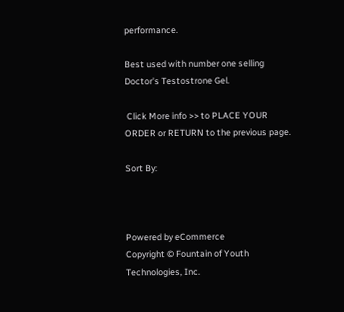performance.

Best used with number one selling Doctor's Testostrone Gel.

 Click More info >> to PLACE YOUR ORDER or RETURN to the previous page.

Sort By:



Powered by eCommerce
Copyright © Fountain of Youth Technologies, Inc.